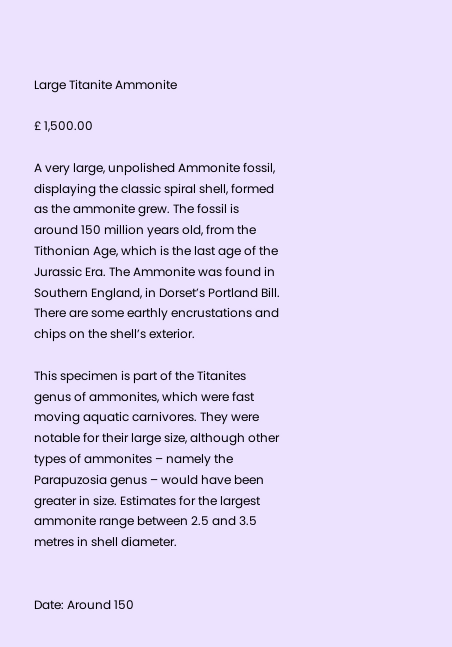Large Titanite Ammonite

£ 1,500.00

A very large, unpolished Ammonite fossil, displaying the classic spiral shell, formed as the ammonite grew. The fossil is around 150 million years old, from the Tithonian Age, which is the last age of the Jurassic Era. The Ammonite was found in Southern England, in Dorset’s Portland Bill. There are some earthly encrustations and chips on the shell’s exterior.

This specimen is part of the Titanites genus of ammonites, which were fast moving aquatic carnivores. They were notable for their large size, although other types of ammonites – namely the Parapuzosia genus – would have been greater in size. Estimates for the largest ammonite range between 2.5 and 3.5 metres in shell diameter.


Date: Around 150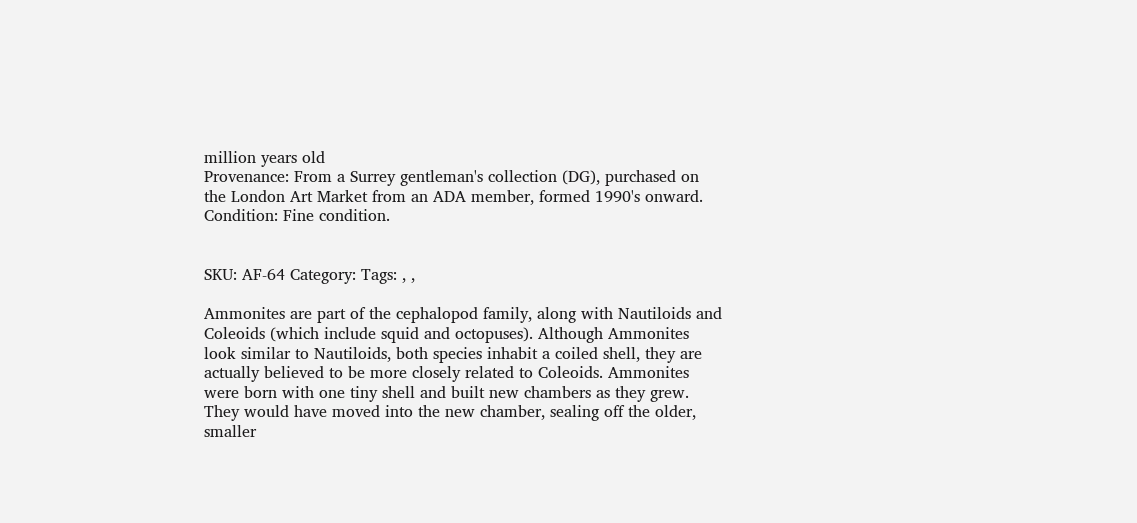million years old
Provenance: From a Surrey gentleman's collection (DG), purchased on the London Art Market from an ADA member, formed 1990's onward.
Condition: Fine condition.


SKU: AF-64 Category: Tags: , ,

Ammonites are part of the cephalopod family, along with Nautiloids and Coleoids (which include squid and octopuses). Although Ammonites look similar to Nautiloids, both species inhabit a coiled shell, they are actually believed to be more closely related to Coleoids. Ammonites were born with one tiny shell and built new chambers as they grew. They would have moved into the new chamber, sealing off the older, smaller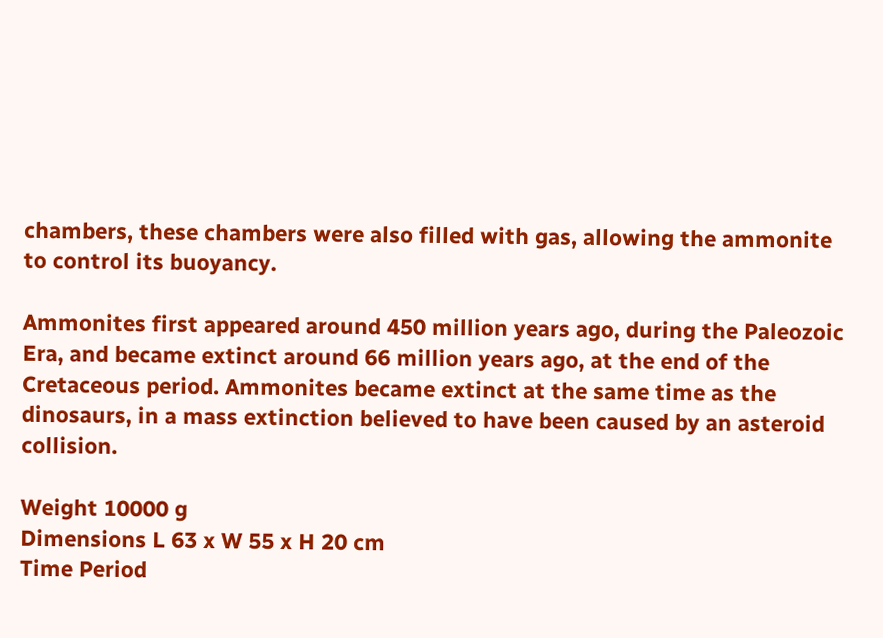chambers, these chambers were also filled with gas, allowing the ammonite to control its buoyancy.

Ammonites first appeared around 450 million years ago, during the Paleozoic Era, and became extinct around 66 million years ago, at the end of the Cretaceous period. Ammonites became extinct at the same time as the dinosaurs, in a mass extinction believed to have been caused by an asteroid collision.

Weight 10000 g
Dimensions L 63 x W 55 x H 20 cm
Time Period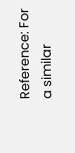Reference: For a similar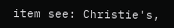item see: Christie's,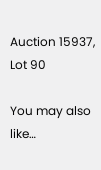Auction 15937, Lot 90

You may also like…